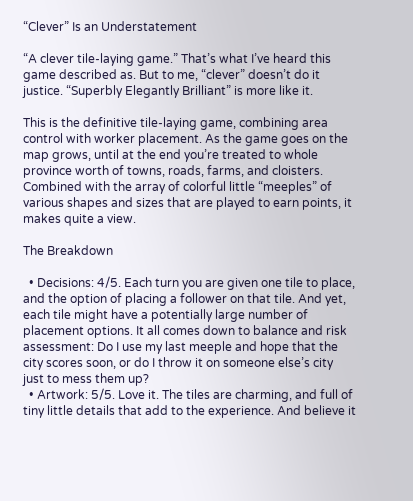“Clever” Is an Understatement

“A clever tile-laying game.” That’s what I’ve heard this game described as. But to me, “clever” doesn’t do it justice. “Superbly Elegantly Brilliant” is more like it.

This is the definitive tile-laying game, combining area control with worker placement. As the game goes on the map grows, until at the end you’re treated to whole province worth of towns, roads, farms, and cloisters. Combined with the array of colorful little “meeples” of various shapes and sizes that are played to earn points, it makes quite a view.

The Breakdown

  • Decisions: 4/5. Each turn you are given one tile to place, and the option of placing a follower on that tile. And yet, each tile might have a potentially large number of placement options. It all comes down to balance and risk assessment: Do I use my last meeple and hope that the city scores soon, or do I throw it on someone else’s city just to mess them up?
  • Artwork: 5/5. Love it. The tiles are charming, and full of tiny little details that add to the experience. And believe it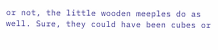or not, the little wooden meeples do as well. Sure, they could have been cubes or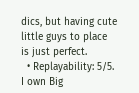dics, but having cute little guys to place is just perfect.
  • Replayability: 5/5. I own Big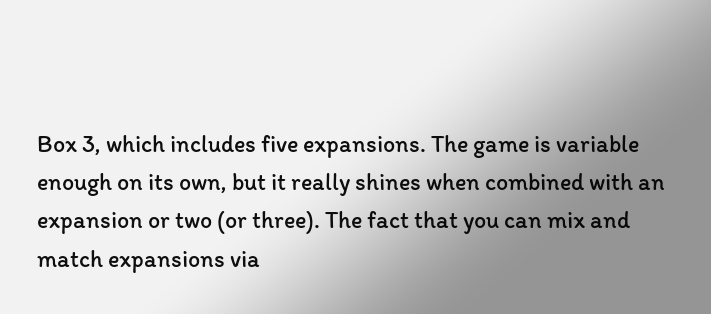Box 3, which includes five expansions. The game is variable enough on its own, but it really shines when combined with an expansion or two (or three). The fact that you can mix and match expansions via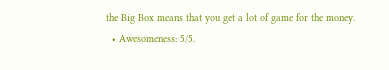the Big Box means that you get a lot of game for the money.
  • Awesomeness: 5/5.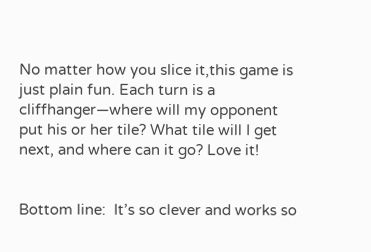No matter how you slice it,this game is just plain fun. Each turn is a cliffhanger—where will my opponent put his or her tile? What tile will I get next, and where can it go? Love it!


Bottom line:  It’s so clever and works so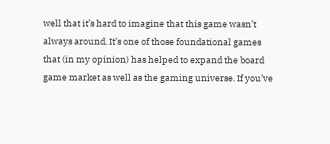well that it’s hard to imagine that this game wasn’t always around. It’s one of those foundational games that (in my opinion) has helped to expand the board game market as well as the gaming universe. If you’ve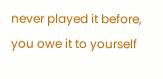never played it before, you owe it to yourself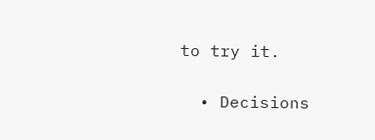to try it.

  • Decisions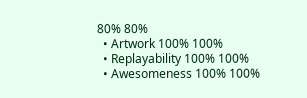80% 80%
  • Artwork 100% 100%
  • Replayability 100% 100%
  • Awesomeness 100% 100%